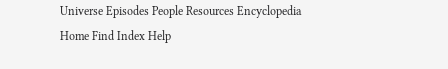Universe Episodes People Resources Encyclopedia Home Find Index Help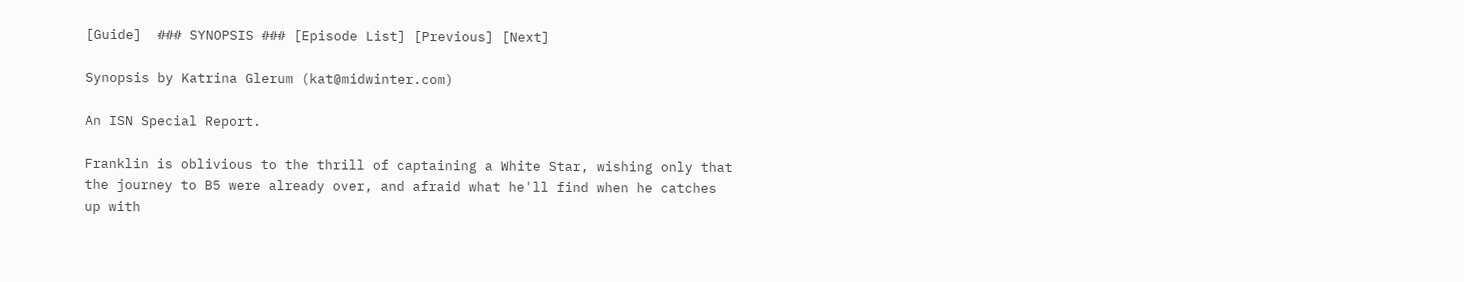[Guide]  ### SYNOPSIS ### [Episode List] [Previous] [Next]

Synopsis by Katrina Glerum (kat@midwinter.com)

An ISN Special Report.

Franklin is oblivious to the thrill of captaining a White Star, wishing only that the journey to B5 were already over, and afraid what he'll find when he catches up with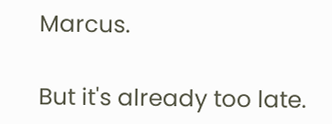Marcus.

But it's already too late.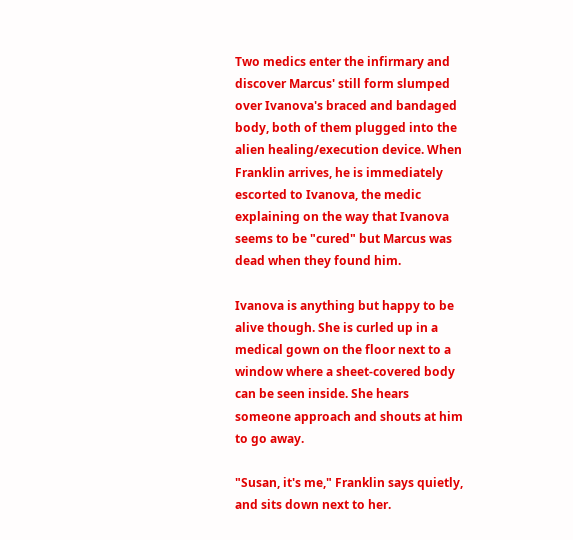Two medics enter the infirmary and discover Marcus' still form slumped over Ivanova's braced and bandaged body, both of them plugged into the alien healing/execution device. When Franklin arrives, he is immediately escorted to Ivanova, the medic explaining on the way that Ivanova seems to be "cured" but Marcus was dead when they found him.

Ivanova is anything but happy to be alive though. She is curled up in a medical gown on the floor next to a window where a sheet-covered body can be seen inside. She hears someone approach and shouts at him to go away.

"Susan, it's me," Franklin says quietly, and sits down next to her.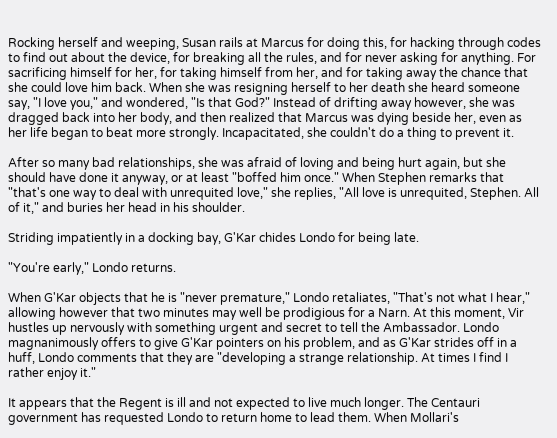Rocking herself and weeping, Susan rails at Marcus for doing this, for hacking through codes to find out about the device, for breaking all the rules, and for never asking for anything. For sacrificing himself for her, for taking himself from her, and for taking away the chance that she could love him back. When she was resigning herself to her death she heard someone say, "I love you," and wondered, "Is that God?" Instead of drifting away however, she was dragged back into her body, and then realized that Marcus was dying beside her, even as her life began to beat more strongly. Incapacitated, she couldn't do a thing to prevent it.

After so many bad relationships, she was afraid of loving and being hurt again, but she should have done it anyway, or at least "boffed him once." When Stephen remarks that "that's one way to deal with unrequited love," she replies, "All love is unrequited, Stephen. All of it," and buries her head in his shoulder.

Striding impatiently in a docking bay, G'Kar chides Londo for being late.

"You're early," Londo returns.

When G'Kar objects that he is "never premature," Londo retaliates, "That's not what I hear," allowing however that two minutes may well be prodigious for a Narn. At this moment, Vir hustles up nervously with something urgent and secret to tell the Ambassador. Londo magnanimously offers to give G'Kar pointers on his problem, and as G'Kar strides off in a huff, Londo comments that they are "developing a strange relationship. At times I find I rather enjoy it."

It appears that the Regent is ill and not expected to live much longer. The Centauri government has requested Londo to return home to lead them. When Mollari's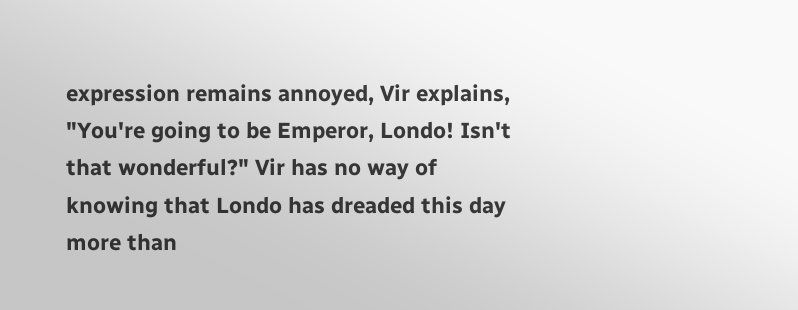expression remains annoyed, Vir explains, "You're going to be Emperor, Londo! Isn't that wonderful?" Vir has no way of knowing that Londo has dreaded this day more than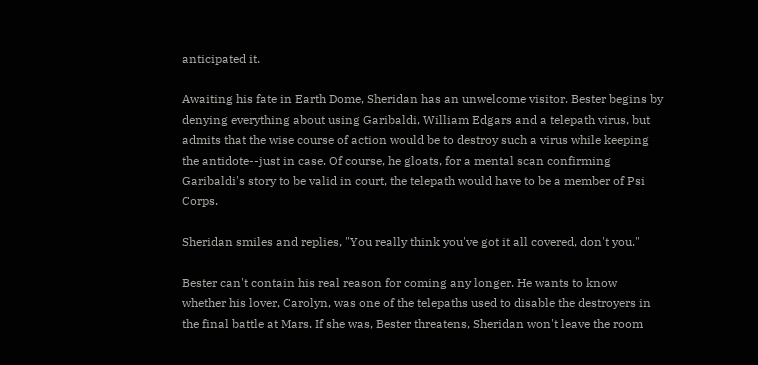anticipated it.

Awaiting his fate in Earth Dome, Sheridan has an unwelcome visitor. Bester begins by denying everything about using Garibaldi, William Edgars and a telepath virus, but admits that the wise course of action would be to destroy such a virus while keeping the antidote--just in case. Of course, he gloats, for a mental scan confirming Garibaldi's story to be valid in court, the telepath would have to be a member of Psi Corps.

Sheridan smiles and replies, "You really think you've got it all covered, don't you."

Bester can't contain his real reason for coming any longer. He wants to know whether his lover, Carolyn, was one of the telepaths used to disable the destroyers in the final battle at Mars. If she was, Bester threatens, Sheridan won't leave the room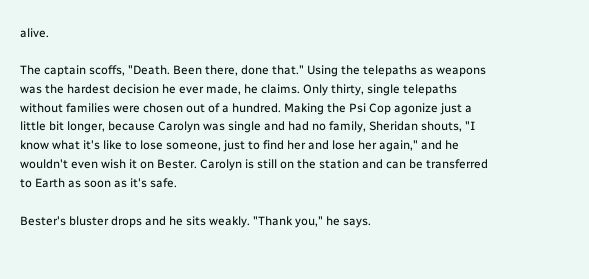alive.

The captain scoffs, "Death. Been there, done that." Using the telepaths as weapons was the hardest decision he ever made, he claims. Only thirty, single telepaths without families were chosen out of a hundred. Making the Psi Cop agonize just a little bit longer, because Carolyn was single and had no family, Sheridan shouts, "I know what it's like to lose someone, just to find her and lose her again," and he wouldn't even wish it on Bester. Carolyn is still on the station and can be transferred to Earth as soon as it's safe.

Bester's bluster drops and he sits weakly. "Thank you," he says.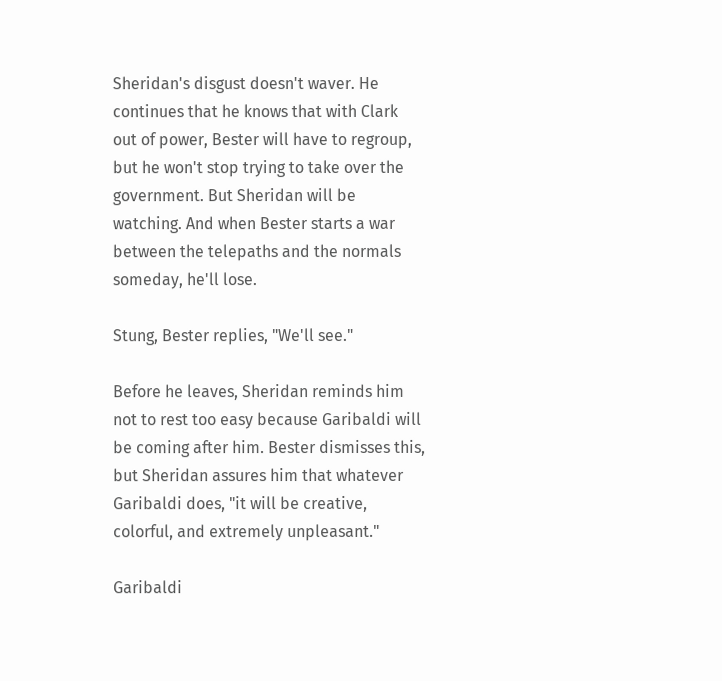Sheridan's disgust doesn't waver. He continues that he knows that with Clark out of power, Bester will have to regroup, but he won't stop trying to take over the government. But Sheridan will be watching. And when Bester starts a war between the telepaths and the normals someday, he'll lose.

Stung, Bester replies, "We'll see."

Before he leaves, Sheridan reminds him not to rest too easy because Garibaldi will be coming after him. Bester dismisses this, but Sheridan assures him that whatever Garibaldi does, "it will be creative, colorful, and extremely unpleasant."

Garibaldi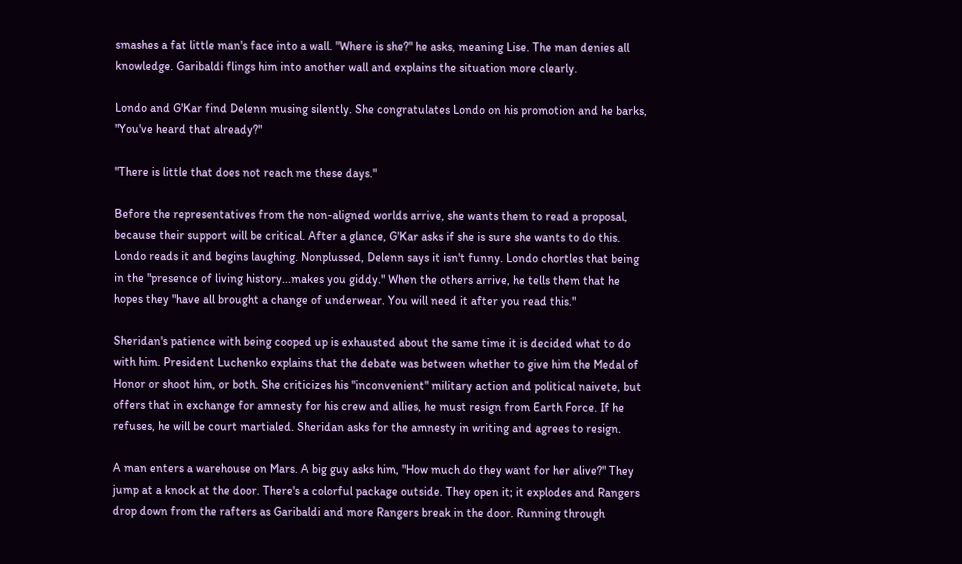smashes a fat little man's face into a wall. "Where is she?" he asks, meaning Lise. The man denies all knowledge. Garibaldi flings him into another wall and explains the situation more clearly.

Londo and G'Kar find Delenn musing silently. She congratulates Londo on his promotion and he barks, "You've heard that already?"

"There is little that does not reach me these days."

Before the representatives from the non-aligned worlds arrive, she wants them to read a proposal, because their support will be critical. After a glance, G'Kar asks if she is sure she wants to do this. Londo reads it and begins laughing. Nonplussed, Delenn says it isn't funny. Londo chortles that being in the "presence of living history...makes you giddy." When the others arrive, he tells them that he hopes they "have all brought a change of underwear. You will need it after you read this."

Sheridan's patience with being cooped up is exhausted about the same time it is decided what to do with him. President Luchenko explains that the debate was between whether to give him the Medal of Honor or shoot him, or both. She criticizes his "inconvenient" military action and political naivete, but offers that in exchange for amnesty for his crew and allies, he must resign from Earth Force. If he refuses, he will be court martialed. Sheridan asks for the amnesty in writing and agrees to resign.

A man enters a warehouse on Mars. A big guy asks him, "How much do they want for her alive?" They jump at a knock at the door. There's a colorful package outside. They open it; it explodes and Rangers drop down from the rafters as Garibaldi and more Rangers break in the door. Running through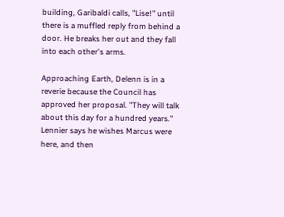building, Garibaldi calls, "Lise!" until there is a muffled reply from behind a door. He breaks her out and they fall into each other's arms.

Approaching Earth, Delenn is in a reverie because the Council has approved her proposal. "They will talk about this day for a hundred years." Lennier says he wishes Marcus were here, and then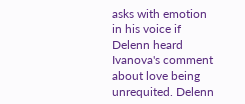asks with emotion in his voice if Delenn heard Ivanova's comment about love being unrequited. Delenn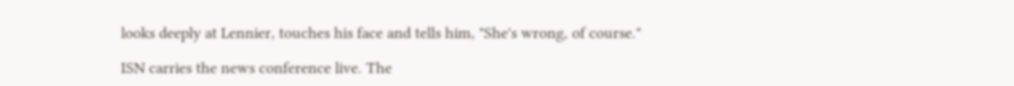looks deeply at Lennier, touches his face and tells him, "She's wrong, of course."

ISN carries the news conference live. The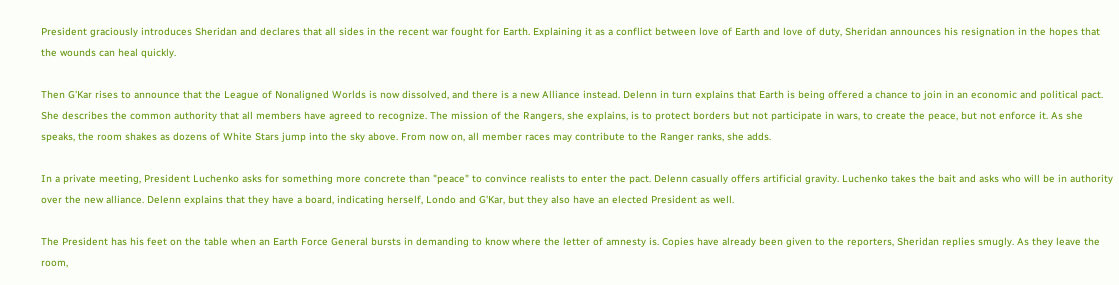President graciously introduces Sheridan and declares that all sides in the recent war fought for Earth. Explaining it as a conflict between love of Earth and love of duty, Sheridan announces his resignation in the hopes that the wounds can heal quickly.

Then G'Kar rises to announce that the League of Nonaligned Worlds is now dissolved, and there is a new Alliance instead. Delenn in turn explains that Earth is being offered a chance to join in an economic and political pact. She describes the common authority that all members have agreed to recognize. The mission of the Rangers, she explains, is to protect borders but not participate in wars, to create the peace, but not enforce it. As she speaks, the room shakes as dozens of White Stars jump into the sky above. From now on, all member races may contribute to the Ranger ranks, she adds.

In a private meeting, President Luchenko asks for something more concrete than "peace" to convince realists to enter the pact. Delenn casually offers artificial gravity. Luchenko takes the bait and asks who will be in authority over the new alliance. Delenn explains that they have a board, indicating herself, Londo and G'Kar, but they also have an elected President as well.

The President has his feet on the table when an Earth Force General bursts in demanding to know where the letter of amnesty is. Copies have already been given to the reporters, Sheridan replies smugly. As they leave the room,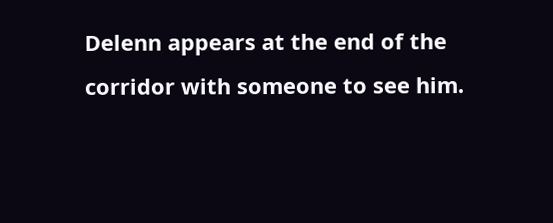Delenn appears at the end of the corridor with someone to see him.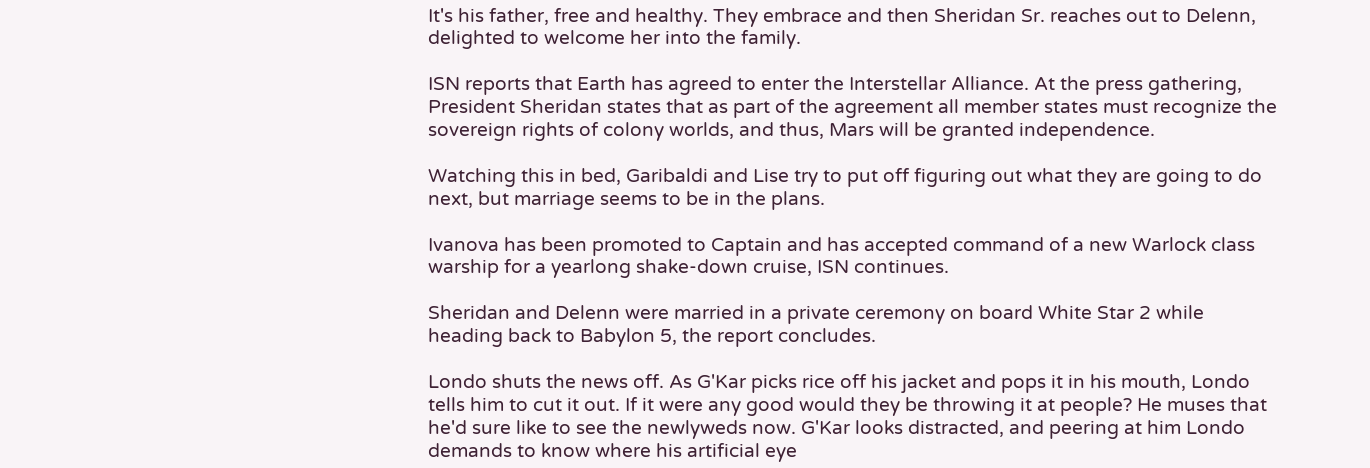It's his father, free and healthy. They embrace and then Sheridan Sr. reaches out to Delenn, delighted to welcome her into the family.

ISN reports that Earth has agreed to enter the Interstellar Alliance. At the press gathering, President Sheridan states that as part of the agreement all member states must recognize the sovereign rights of colony worlds, and thus, Mars will be granted independence.

Watching this in bed, Garibaldi and Lise try to put off figuring out what they are going to do next, but marriage seems to be in the plans.

Ivanova has been promoted to Captain and has accepted command of a new Warlock class warship for a yearlong shake-down cruise, ISN continues.

Sheridan and Delenn were married in a private ceremony on board White Star 2 while heading back to Babylon 5, the report concludes.

Londo shuts the news off. As G'Kar picks rice off his jacket and pops it in his mouth, Londo tells him to cut it out. If it were any good would they be throwing it at people? He muses that he'd sure like to see the newlyweds now. G'Kar looks distracted, and peering at him Londo demands to know where his artificial eye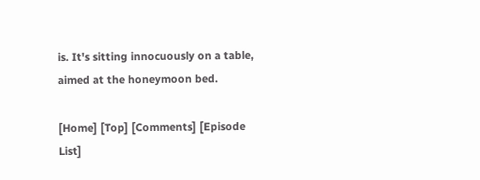is. It's sitting innocuously on a table, aimed at the honeymoon bed.

[Home] [Top] [Comments] [Episode List]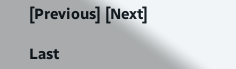[Previous] [Next]

Last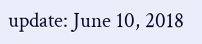update: June 10, 2018